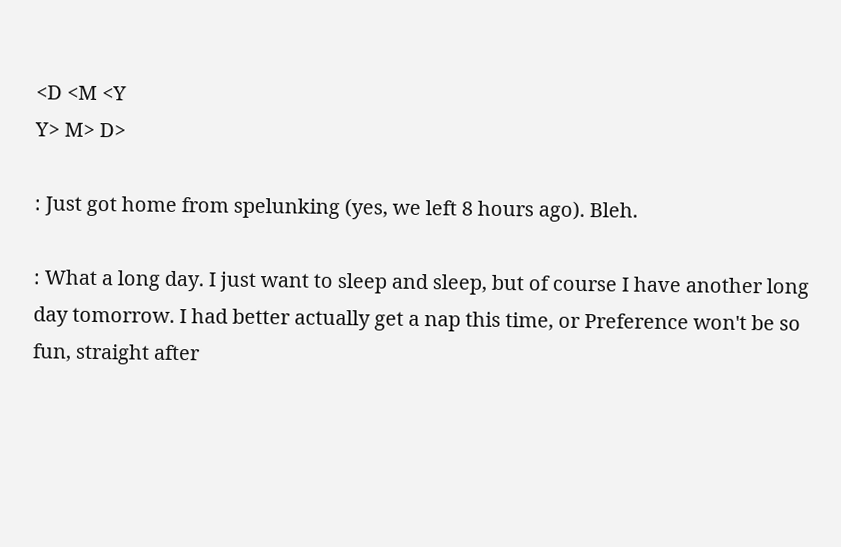<D <M <Y
Y> M> D>

: Just got home from spelunking (yes, we left 8 hours ago). Bleh.

: What a long day. I just want to sleep and sleep, but of course I have another long day tomorrow. I had better actually get a nap this time, or Preference won't be so fun, straight after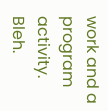work and a program activity. Bleh.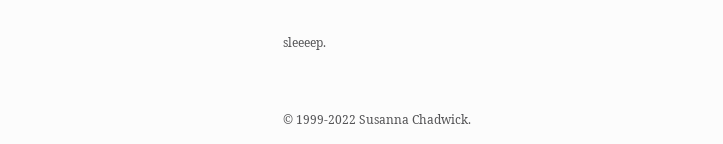sleeeep.


© 1999-2022 Susanna Chadwick.